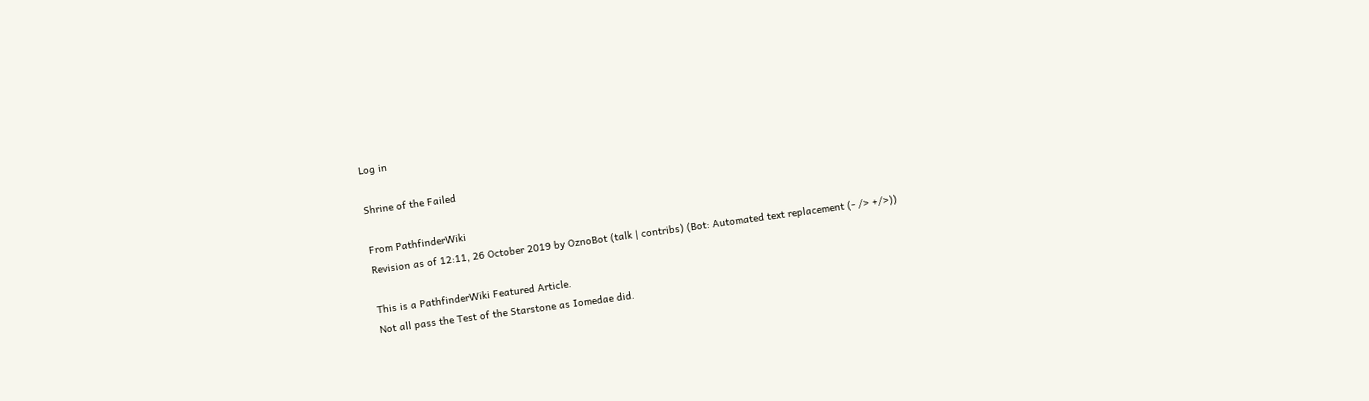Log in

Shrine of the Failed

From PathfinderWiki
Revision as of 12:11, 26 October 2019 by OznoBot (talk | contribs) (Bot: Automated text replacement (- /> +/>))

This is a PathfinderWiki Featured Article.
Not all pass the Test of the Starstone as Iomedae did.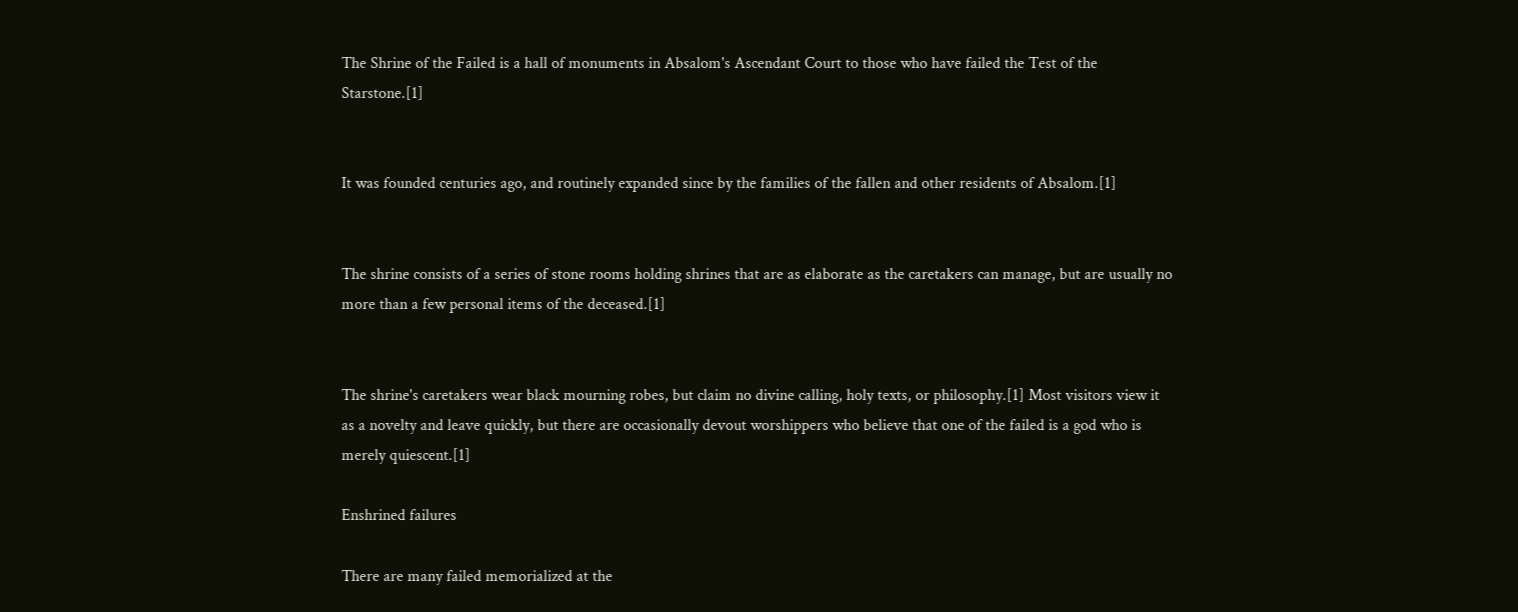The Shrine of the Failed is a hall of monuments in Absalom's Ascendant Court to those who have failed the Test of the Starstone.[1]


It was founded centuries ago, and routinely expanded since by the families of the fallen and other residents of Absalom.[1]


The shrine consists of a series of stone rooms holding shrines that are as elaborate as the caretakers can manage, but are usually no more than a few personal items of the deceased.[1]


The shrine's caretakers wear black mourning robes, but claim no divine calling, holy texts, or philosophy.[1] Most visitors view it as a novelty and leave quickly, but there are occasionally devout worshippers who believe that one of the failed is a god who is merely quiescent.[1]

Enshrined failures

There are many failed memorialized at the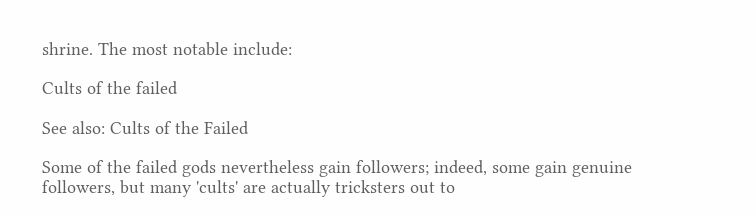shrine. The most notable include:

Cults of the failed

See also: Cults of the Failed

Some of the failed gods nevertheless gain followers; indeed, some gain genuine followers, but many 'cults' are actually tricksters out to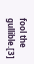fool the gullible.[3]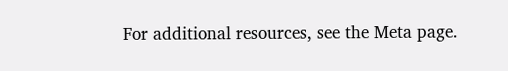For additional resources, see the Meta page.